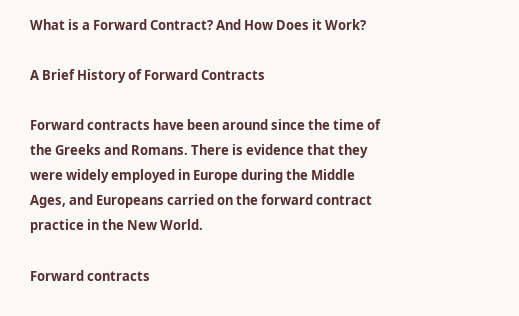What is a Forward Contract? And How Does it Work?

A Brief History of Forward Contracts

Forward contracts have been around since the time of the Greeks and Romans. There is evidence that they were widely employed in Europe during the Middle Ages, and Europeans carried on the forward contract practice in the New World.

Forward contracts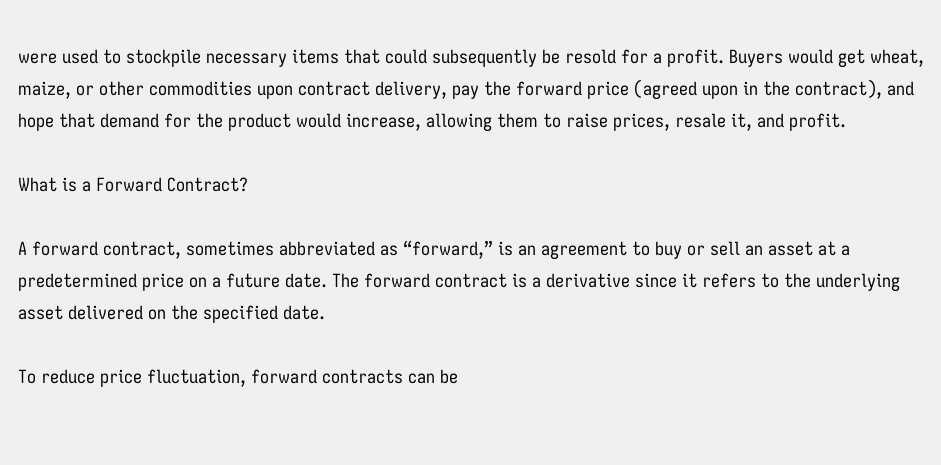were used to stockpile necessary items that could subsequently be resold for a profit. Buyers would get wheat, maize, or other commodities upon contract delivery, pay the forward price (agreed upon in the contract), and hope that demand for the product would increase, allowing them to raise prices, resale it, and profit.

What is a Forward Contract?

A forward contract, sometimes abbreviated as “forward,” is an agreement to buy or sell an asset at a predetermined price on a future date. The forward contract is a derivative since it refers to the underlying asset delivered on the specified date.

To reduce price fluctuation, forward contracts can be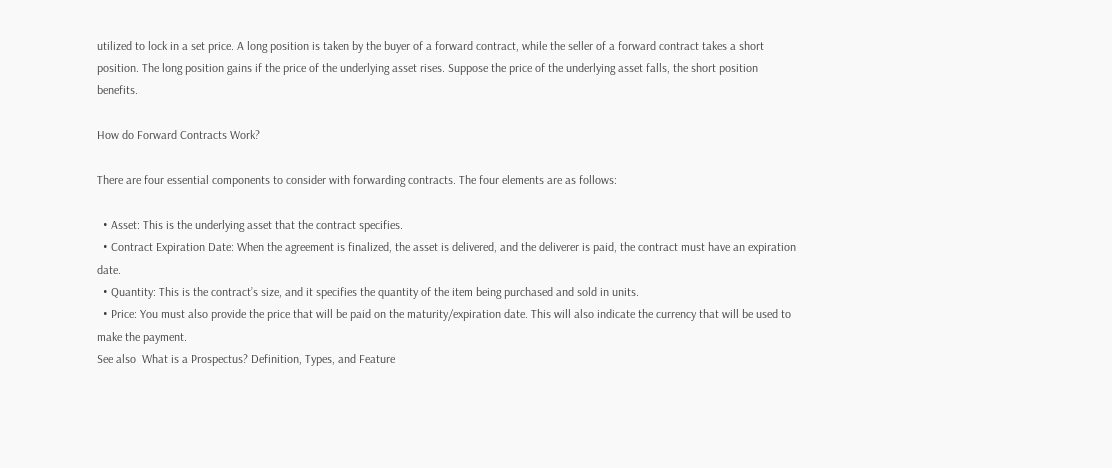utilized to lock in a set price. A long position is taken by the buyer of a forward contract, while the seller of a forward contract takes a short position. The long position gains if the price of the underlying asset rises. Suppose the price of the underlying asset falls, the short position benefits.

How do Forward Contracts Work?

There are four essential components to consider with forwarding contracts. The four elements are as follows:

  • Asset: This is the underlying asset that the contract specifies.
  • Contract Expiration Date: When the agreement is finalized, the asset is delivered, and the deliverer is paid, the contract must have an expiration date.
  • Quantity: This is the contract’s size, and it specifies the quantity of the item being purchased and sold in units.
  • Price: You must also provide the price that will be paid on the maturity/expiration date. This will also indicate the currency that will be used to make the payment.
See also  What is a Prospectus? Definition, Types, and Feature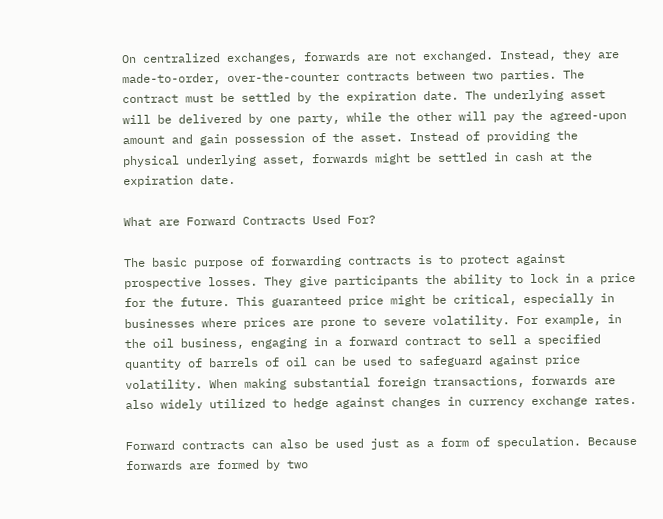On centralized exchanges, forwards are not exchanged. Instead, they are made-to-order, over-the-counter contracts between two parties. The contract must be settled by the expiration date. The underlying asset will be delivered by one party, while the other will pay the agreed-upon amount and gain possession of the asset. Instead of providing the physical underlying asset, forwards might be settled in cash at the expiration date.

What are Forward Contracts Used For?

The basic purpose of forwarding contracts is to protect against prospective losses. They give participants the ability to lock in a price for the future. This guaranteed price might be critical, especially in businesses where prices are prone to severe volatility. For example, in the oil business, engaging in a forward contract to sell a specified quantity of barrels of oil can be used to safeguard against price volatility. When making substantial foreign transactions, forwards are also widely utilized to hedge against changes in currency exchange rates.

Forward contracts can also be used just as a form of speculation. Because forwards are formed by two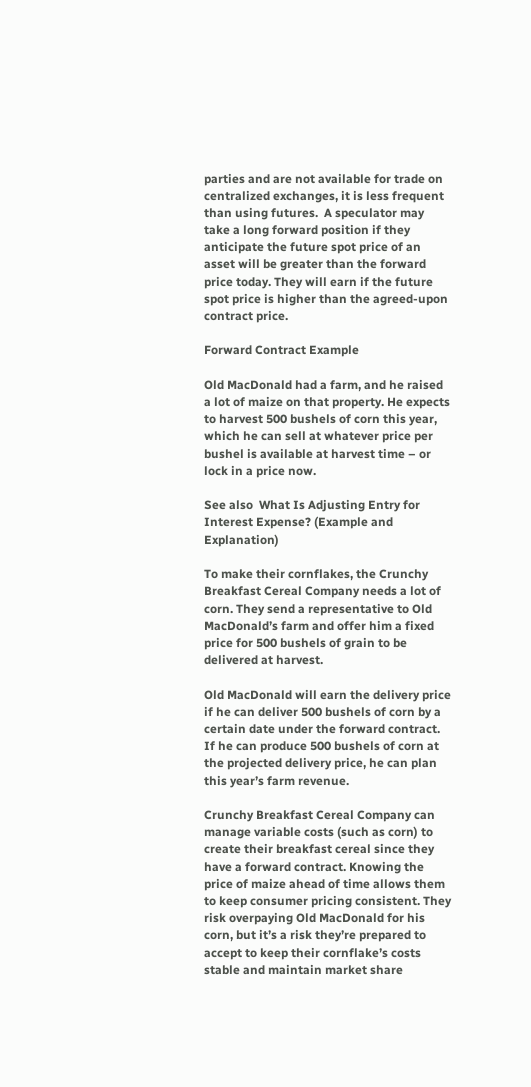parties and are not available for trade on centralized exchanges, it is less frequent than using futures.  A speculator may take a long forward position if they anticipate the future spot price of an asset will be greater than the forward price today. They will earn if the future spot price is higher than the agreed-upon contract price.

Forward Contract Example

Old MacDonald had a farm, and he raised a lot of maize on that property. He expects to harvest 500 bushels of corn this year, which he can sell at whatever price per bushel is available at harvest time – or lock in a price now.

See also  What Is Adjusting Entry for Interest Expense? (Example and Explanation)

To make their cornflakes, the Crunchy Breakfast Cereal Company needs a lot of corn. They send a representative to Old MacDonald’s farm and offer him a fixed price for 500 bushels of grain to be delivered at harvest.

Old MacDonald will earn the delivery price if he can deliver 500 bushels of corn by a certain date under the forward contract. If he can produce 500 bushels of corn at the projected delivery price, he can plan this year’s farm revenue.

Crunchy Breakfast Cereal Company can manage variable costs (such as corn) to create their breakfast cereal since they have a forward contract. Knowing the price of maize ahead of time allows them to keep consumer pricing consistent. They risk overpaying Old MacDonald for his corn, but it’s a risk they’re prepared to accept to keep their cornflake’s costs stable and maintain market share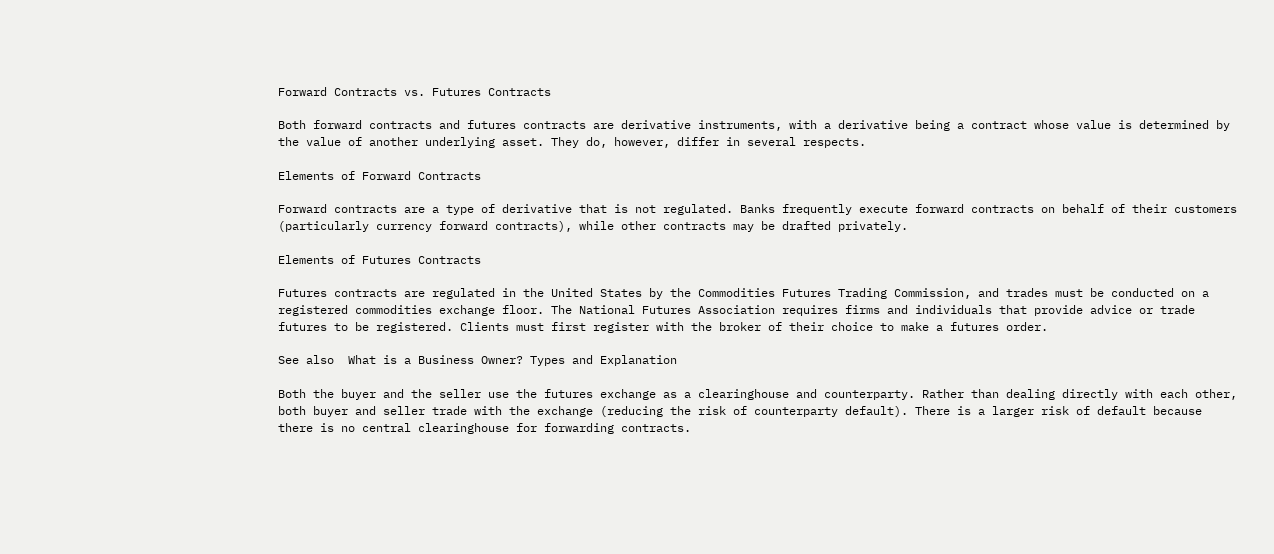Forward Contracts vs. Futures Contracts

Both forward contracts and futures contracts are derivative instruments, with a derivative being a contract whose value is determined by the value of another underlying asset. They do, however, differ in several respects.

Elements of Forward Contracts

Forward contracts are a type of derivative that is not regulated. Banks frequently execute forward contracts on behalf of their customers (particularly currency forward contracts), while other contracts may be drafted privately.

Elements of Futures Contracts

Futures contracts are regulated in the United States by the Commodities Futures Trading Commission, and trades must be conducted on a registered commodities exchange floor. The National Futures Association requires firms and individuals that provide advice or trade futures to be registered. Clients must first register with the broker of their choice to make a futures order.

See also  What is a Business Owner? Types and Explanation

Both the buyer and the seller use the futures exchange as a clearinghouse and counterparty. Rather than dealing directly with each other, both buyer and seller trade with the exchange (reducing the risk of counterparty default). There is a larger risk of default because there is no central clearinghouse for forwarding contracts.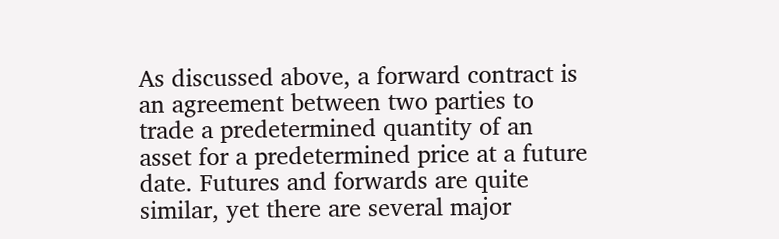As discussed above, a forward contract is an agreement between two parties to trade a predetermined quantity of an asset for a predetermined price at a future date. Futures and forwards are quite similar, yet there are several major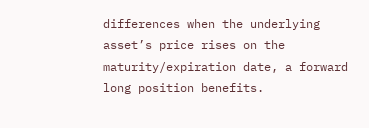differences when the underlying asset’s price rises on the maturity/expiration date, a forward long position benefits.